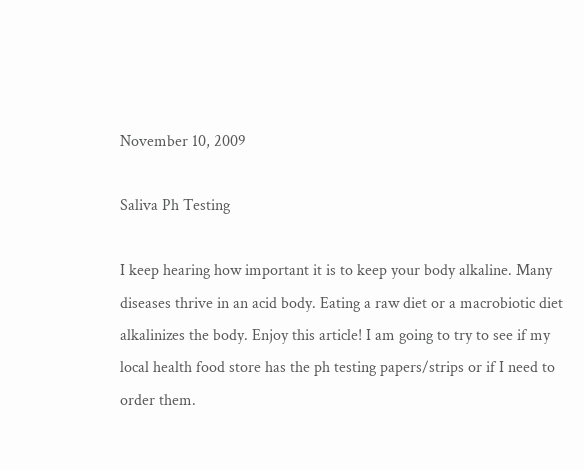November 10, 2009

Saliva Ph Testing

I keep hearing how important it is to keep your body alkaline. Many diseases thrive in an acid body. Eating a raw diet or a macrobiotic diet alkalinizes the body. Enjoy this article! I am going to try to see if my local health food store has the ph testing papers/strips or if I need to order them.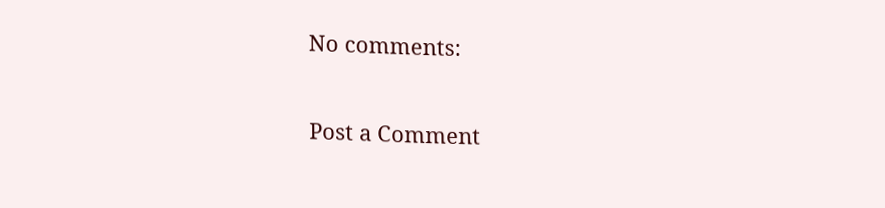No comments:

Post a Comment